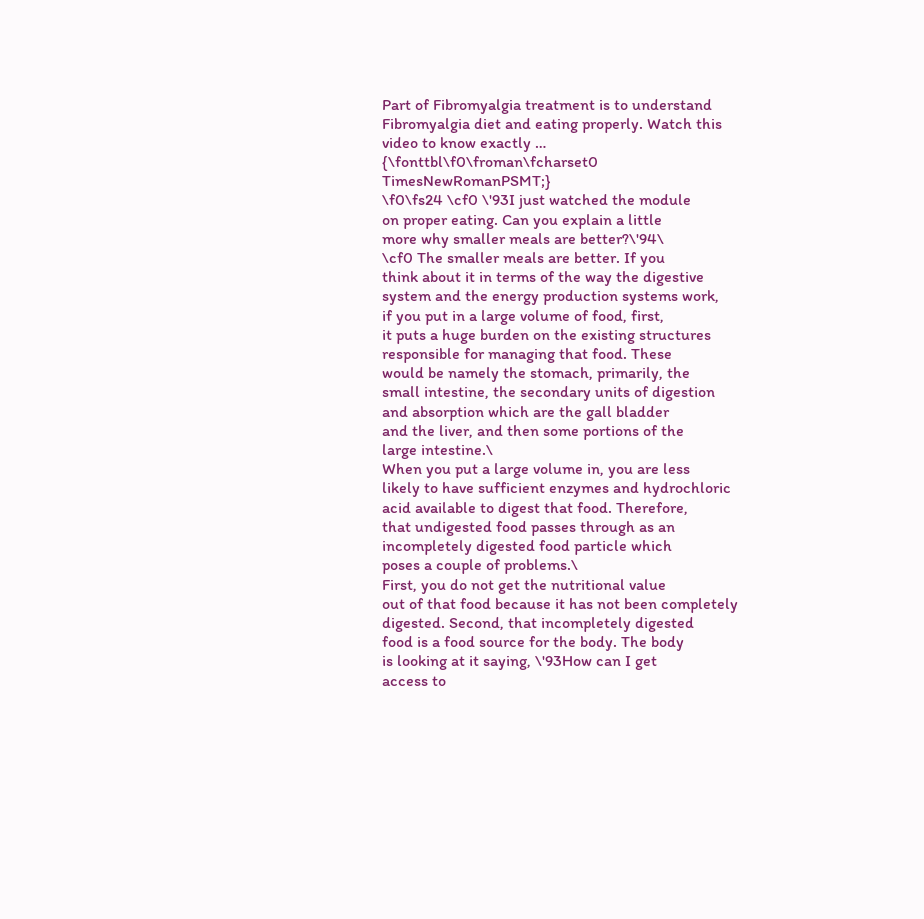Part of Fibromyalgia treatment is to understand Fibromyalgia diet and eating properly. Watch this video to know exactly …
{\fonttbl\f0\froman\fcharset0 TimesNewRomanPSMT;}
\f0\fs24 \cf0 \'93I just watched the module
on proper eating. Can you explain a little
more why smaller meals are better?\'94\
\cf0 The smaller meals are better. If you
think about it in terms of the way the digestive
system and the energy production systems work,
if you put in a large volume of food, first,
it puts a huge burden on the existing structures
responsible for managing that food. These
would be namely the stomach, primarily, the
small intestine, the secondary units of digestion
and absorption which are the gall bladder
and the liver, and then some portions of the
large intestine.\
When you put a large volume in, you are less
likely to have sufficient enzymes and hydrochloric
acid available to digest that food. Therefore,
that undigested food passes through as an
incompletely digested food particle which
poses a couple of problems.\
First, you do not get the nutritional value
out of that food because it has not been completely
digested. Second, that incompletely digested
food is a food source for the body. The body
is looking at it saying, \'93How can I get
access to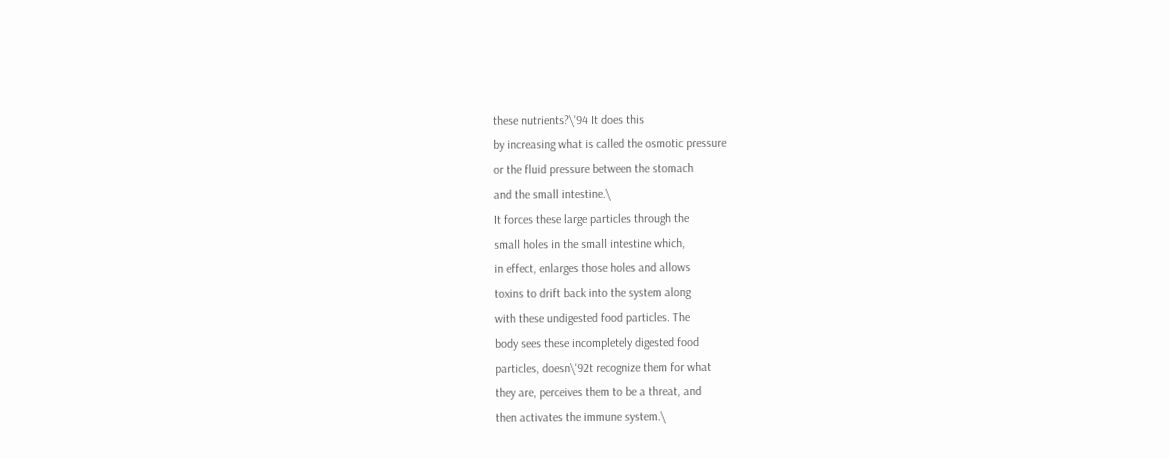these nutrients?\'94 It does this
by increasing what is called the osmotic pressure
or the fluid pressure between the stomach
and the small intestine.\
It forces these large particles through the
small holes in the small intestine which,
in effect, enlarges those holes and allows
toxins to drift back into the system along
with these undigested food particles. The
body sees these incompletely digested food
particles, doesn\'92t recognize them for what
they are, perceives them to be a threat, and
then activates the immune system.\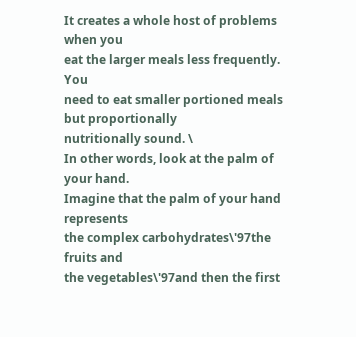It creates a whole host of problems when you
eat the larger meals less frequently. You
need to eat smaller portioned meals but proportionally
nutritionally sound. \
In other words, look at the palm of your hand.
Imagine that the palm of your hand represents
the complex carbohydrates\'97the fruits and
the vegetables\'97and then the first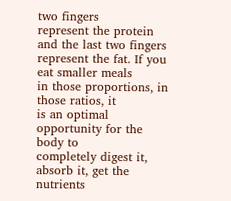two fingers
represent the protein and the last two fingers
represent the fat. If you eat smaller meals
in those proportions, in those ratios, it
is an optimal opportunity for the body to
completely digest it, absorb it, get the nutrients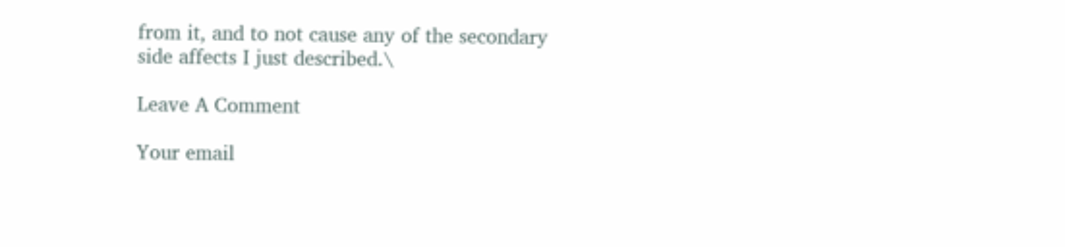from it, and to not cause any of the secondary
side affects I just described.\

Leave A Comment

Your email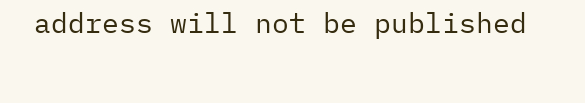address will not be published